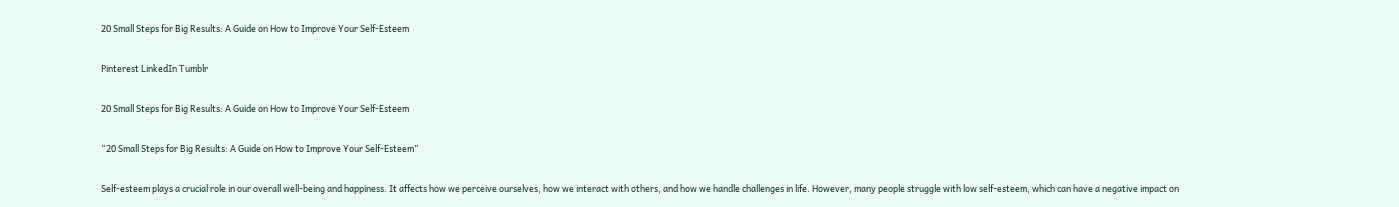20 Small Steps for Big Results: A Guide on How to Improve Your Self-Esteem

Pinterest LinkedIn Tumblr

20 Small Steps for Big Results: A Guide on How to Improve Your Self-Esteem

“20 Small Steps for Big Results: A Guide on How to Improve Your Self-Esteem”

Self-esteem plays a crucial role in our overall well-being and happiness. It affects how we perceive ourselves, how we interact with others, and how we handle challenges in life. However, many people struggle with low self-esteem, which can have a negative impact on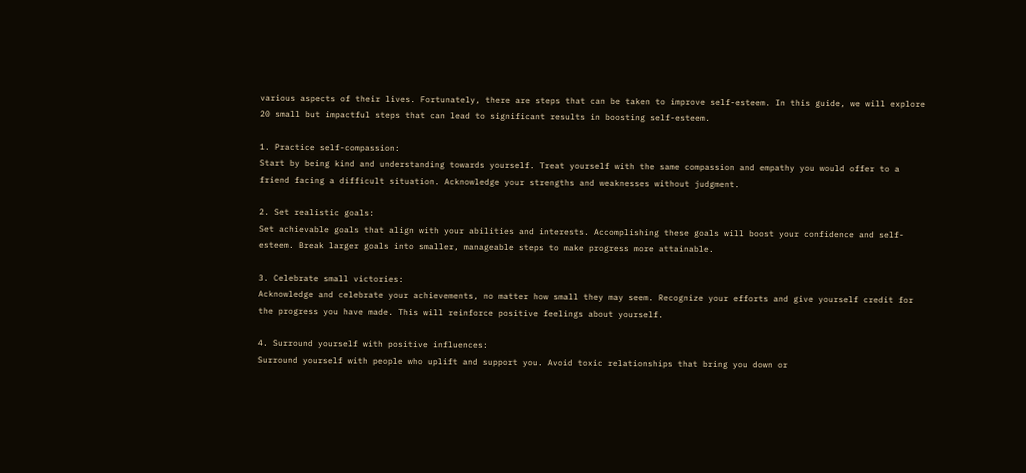various aspects of their lives. Fortunately, there are steps that can be taken to improve self-esteem. In this guide, we will explore 20 small but impactful steps that can lead to significant results in boosting self-esteem.

1. Practice self-compassion:
Start by being kind and understanding towards yourself. Treat yourself with the same compassion and empathy you would offer to a friend facing a difficult situation. Acknowledge your strengths and weaknesses without judgment.

2. Set realistic goals:
Set achievable goals that align with your abilities and interests. Accomplishing these goals will boost your confidence and self-esteem. Break larger goals into smaller, manageable steps to make progress more attainable.

3. Celebrate small victories:
Acknowledge and celebrate your achievements, no matter how small they may seem. Recognize your efforts and give yourself credit for the progress you have made. This will reinforce positive feelings about yourself.

4. Surround yourself with positive influences:
Surround yourself with people who uplift and support you. Avoid toxic relationships that bring you down or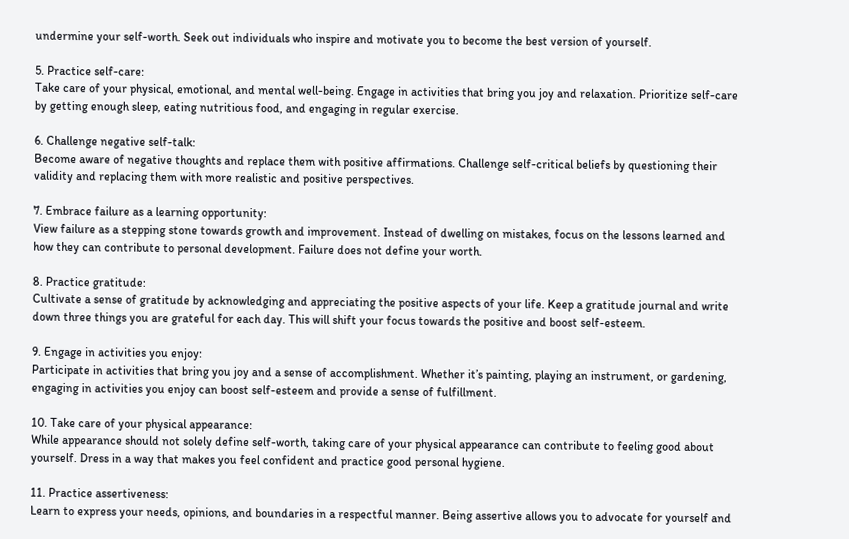undermine your self-worth. Seek out individuals who inspire and motivate you to become the best version of yourself.

5. Practice self-care:
Take care of your physical, emotional, and mental well-being. Engage in activities that bring you joy and relaxation. Prioritize self-care by getting enough sleep, eating nutritious food, and engaging in regular exercise.

6. Challenge negative self-talk:
Become aware of negative thoughts and replace them with positive affirmations. Challenge self-critical beliefs by questioning their validity and replacing them with more realistic and positive perspectives.

7. Embrace failure as a learning opportunity:
View failure as a stepping stone towards growth and improvement. Instead of dwelling on mistakes, focus on the lessons learned and how they can contribute to personal development. Failure does not define your worth.

8. Practice gratitude:
Cultivate a sense of gratitude by acknowledging and appreciating the positive aspects of your life. Keep a gratitude journal and write down three things you are grateful for each day. This will shift your focus towards the positive and boost self-esteem.

9. Engage in activities you enjoy:
Participate in activities that bring you joy and a sense of accomplishment. Whether it’s painting, playing an instrument, or gardening, engaging in activities you enjoy can boost self-esteem and provide a sense of fulfillment.

10. Take care of your physical appearance:
While appearance should not solely define self-worth, taking care of your physical appearance can contribute to feeling good about yourself. Dress in a way that makes you feel confident and practice good personal hygiene.

11. Practice assertiveness:
Learn to express your needs, opinions, and boundaries in a respectful manner. Being assertive allows you to advocate for yourself and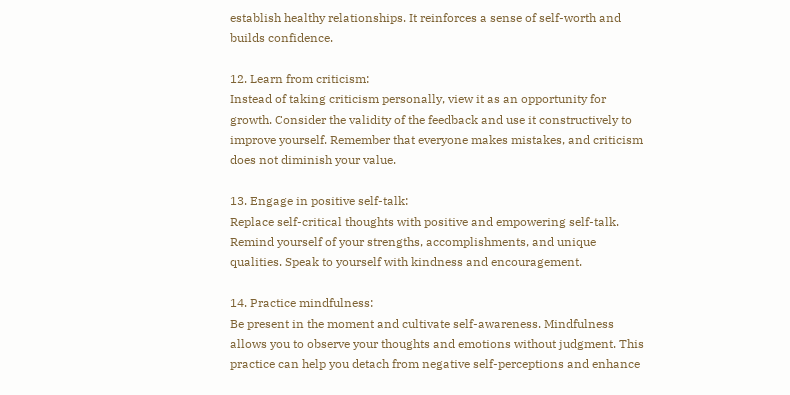establish healthy relationships. It reinforces a sense of self-worth and builds confidence.

12. Learn from criticism:
Instead of taking criticism personally, view it as an opportunity for growth. Consider the validity of the feedback and use it constructively to improve yourself. Remember that everyone makes mistakes, and criticism does not diminish your value.

13. Engage in positive self-talk:
Replace self-critical thoughts with positive and empowering self-talk. Remind yourself of your strengths, accomplishments, and unique qualities. Speak to yourself with kindness and encouragement.

14. Practice mindfulness:
Be present in the moment and cultivate self-awareness. Mindfulness allows you to observe your thoughts and emotions without judgment. This practice can help you detach from negative self-perceptions and enhance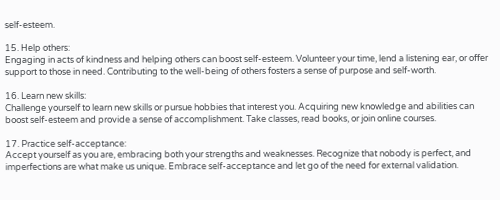self-esteem.

15. Help others:
Engaging in acts of kindness and helping others can boost self-esteem. Volunteer your time, lend a listening ear, or offer support to those in need. Contributing to the well-being of others fosters a sense of purpose and self-worth.

16. Learn new skills:
Challenge yourself to learn new skills or pursue hobbies that interest you. Acquiring new knowledge and abilities can boost self-esteem and provide a sense of accomplishment. Take classes, read books, or join online courses.

17. Practice self-acceptance:
Accept yourself as you are, embracing both your strengths and weaknesses. Recognize that nobody is perfect, and imperfections are what make us unique. Embrace self-acceptance and let go of the need for external validation.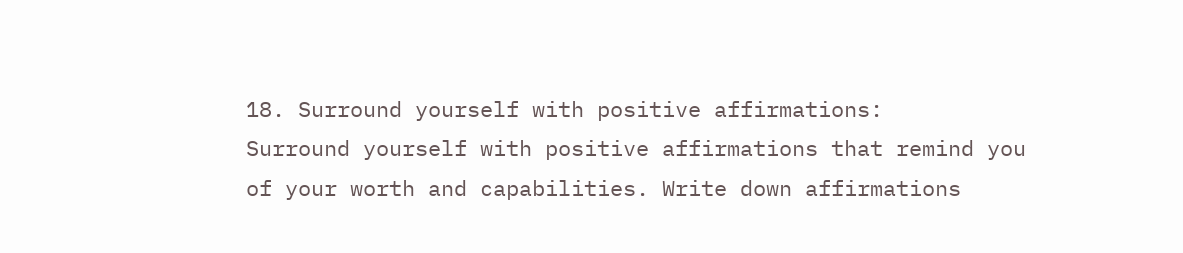18. Surround yourself with positive affirmations:
Surround yourself with positive affirmations that remind you of your worth and capabilities. Write down affirmations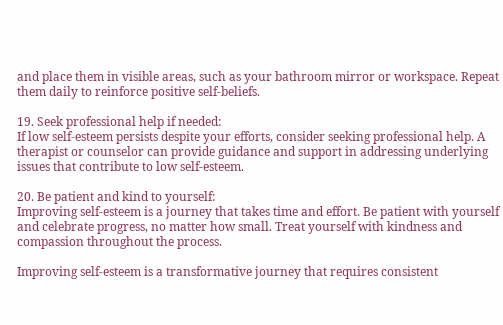and place them in visible areas, such as your bathroom mirror or workspace. Repeat them daily to reinforce positive self-beliefs.

19. Seek professional help if needed:
If low self-esteem persists despite your efforts, consider seeking professional help. A therapist or counselor can provide guidance and support in addressing underlying issues that contribute to low self-esteem.

20. Be patient and kind to yourself:
Improving self-esteem is a journey that takes time and effort. Be patient with yourself and celebrate progress, no matter how small. Treat yourself with kindness and compassion throughout the process.

Improving self-esteem is a transformative journey that requires consistent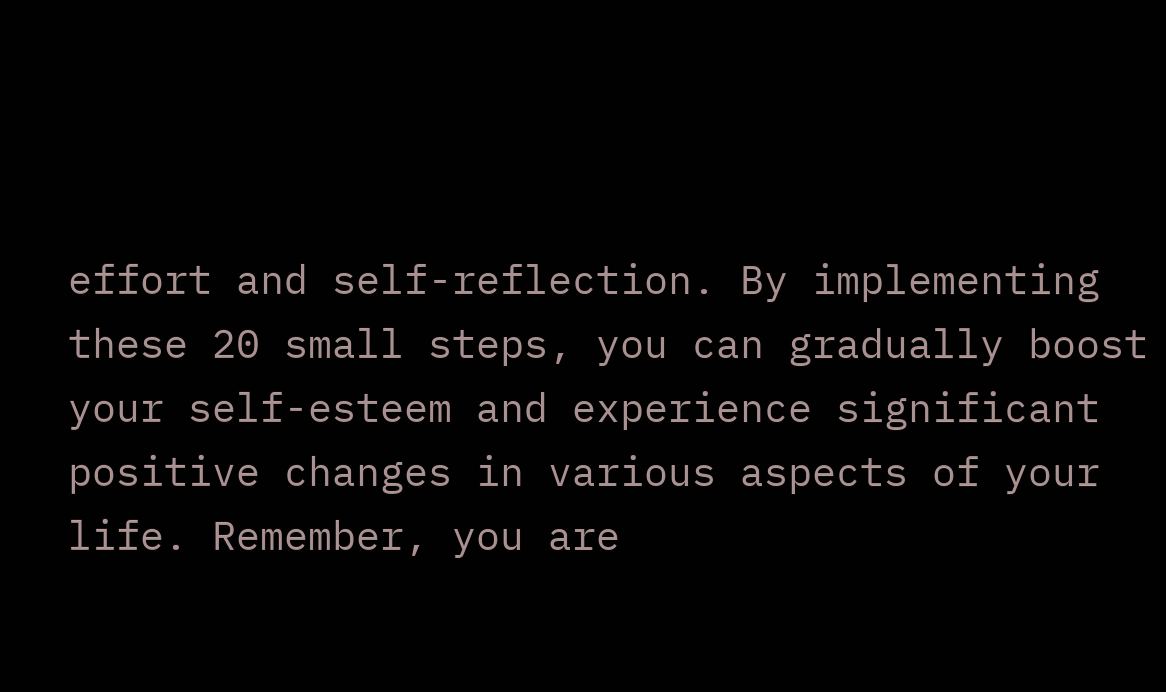effort and self-reflection. By implementing these 20 small steps, you can gradually boost your self-esteem and experience significant positive changes in various aspects of your life. Remember, you are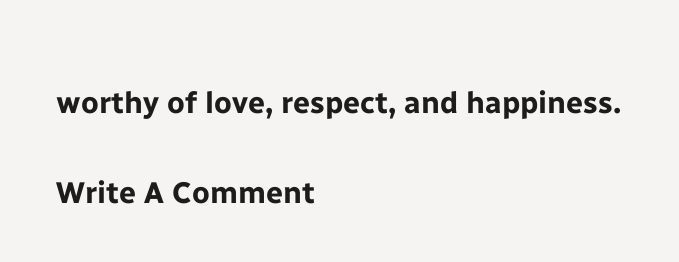worthy of love, respect, and happiness.

Write A Comment